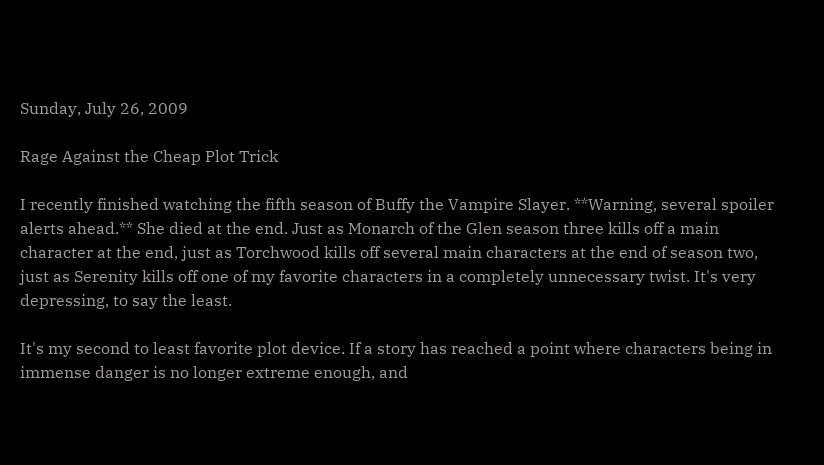Sunday, July 26, 2009

Rage Against the Cheap Plot Trick

I recently finished watching the fifth season of Buffy the Vampire Slayer. **Warning, several spoiler alerts ahead.** She died at the end. Just as Monarch of the Glen season three kills off a main character at the end, just as Torchwood kills off several main characters at the end of season two, just as Serenity kills off one of my favorite characters in a completely unnecessary twist. It's very depressing, to say the least.

It's my second to least favorite plot device. If a story has reached a point where characters being in immense danger is no longer extreme enough, and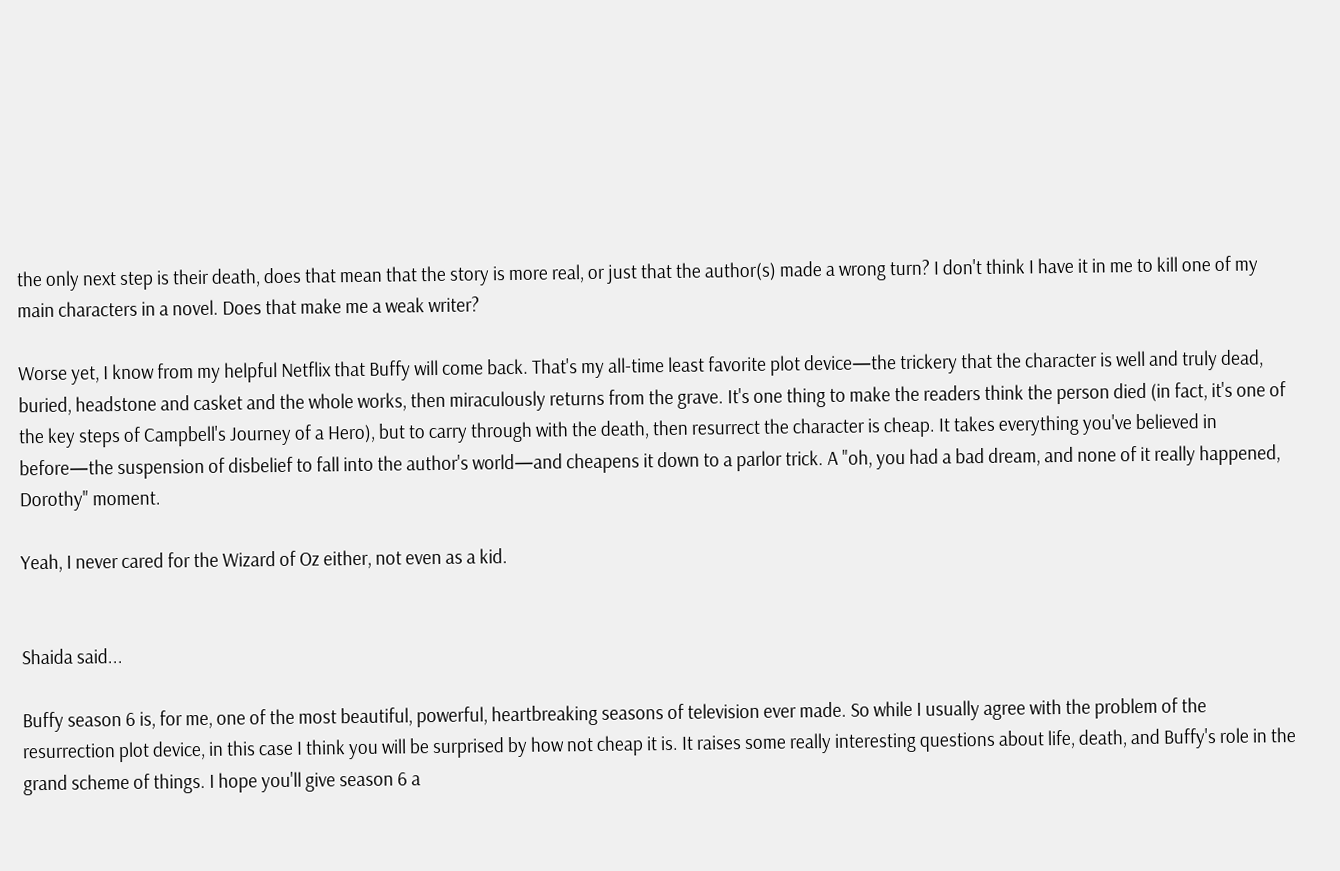the only next step is their death, does that mean that the story is more real, or just that the author(s) made a wrong turn? I don't think I have it in me to kill one of my main characters in a novel. Does that make me a weak writer?

Worse yet, I know from my helpful Netflix that Buffy will come back. That's my all-time least favorite plot device—the trickery that the character is well and truly dead, buried, headstone and casket and the whole works, then miraculously returns from the grave. It's one thing to make the readers think the person died (in fact, it's one of the key steps of Campbell's Journey of a Hero), but to carry through with the death, then resurrect the character is cheap. It takes everything you've believed in before—the suspension of disbelief to fall into the author's world—and cheapens it down to a parlor trick. A "oh, you had a bad dream, and none of it really happened, Dorothy" moment.

Yeah, I never cared for the Wizard of Oz either, not even as a kid.


Shaida said...

Buffy season 6 is, for me, one of the most beautiful, powerful, heartbreaking seasons of television ever made. So while I usually agree with the problem of the resurrection plot device, in this case I think you will be surprised by how not cheap it is. It raises some really interesting questions about life, death, and Buffy's role in the grand scheme of things. I hope you'll give season 6 a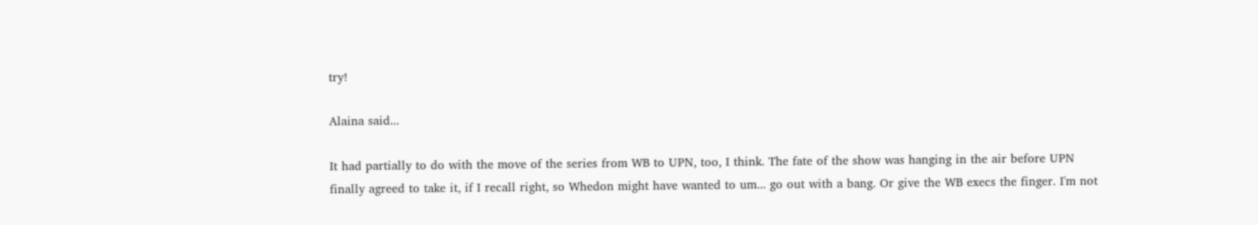try!

Alaina said...

It had partially to do with the move of the series from WB to UPN, too, I think. The fate of the show was hanging in the air before UPN finally agreed to take it, if I recall right, so Whedon might have wanted to um... go out with a bang. Or give the WB execs the finger. I'm not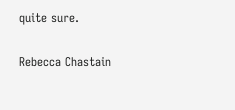quite sure.

Rebecca Chastain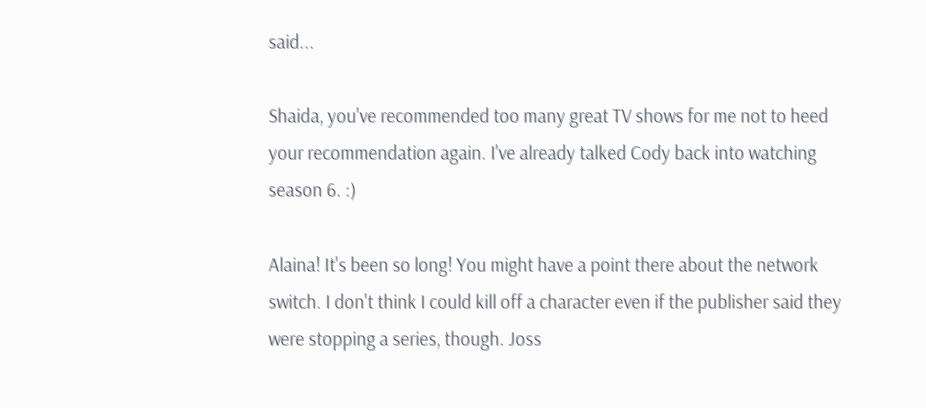said...

Shaida, you've recommended too many great TV shows for me not to heed your recommendation again. I've already talked Cody back into watching season 6. :)

Alaina! It's been so long! You might have a point there about the network switch. I don't think I could kill off a character even if the publisher said they were stopping a series, though. Joss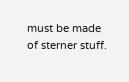must be made of sterner stuff.